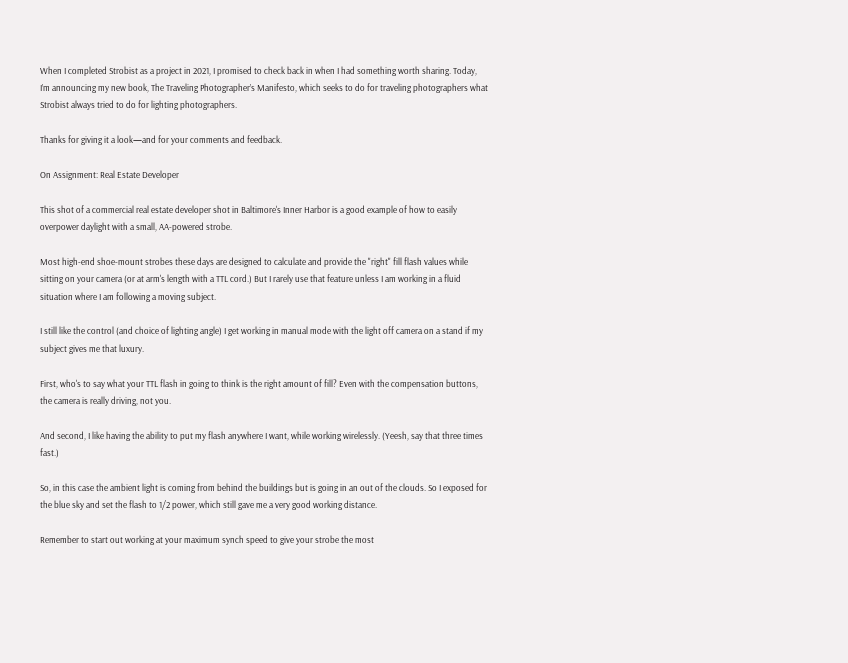When I completed Strobist as a project in 2021, I promised to check back in when I had something worth sharing. Today, I’m announcing my new book, The Traveling Photographer’s Manifesto, which seeks to do for traveling photographers what Strobist always tried to do for lighting photographers.

Thanks for giving it a look—and for your comments and feedback.

On Assignment: Real Estate Developer

This shot of a commercial real estate developer shot in Baltimore's Inner Harbor is a good example of how to easily overpower daylight with a small, AA-powered strobe.

Most high-end shoe-mount strobes these days are designed to calculate and provide the "right" fill flash values while sitting on your camera (or at arm's length with a TTL cord.) But I rarely use that feature unless I am working in a fluid situation where I am following a moving subject.

I still like the control (and choice of lighting angle) I get working in manual mode with the light off camera on a stand if my subject gives me that luxury.

First, who's to say what your TTL flash in going to think is the right amount of fill? Even with the compensation buttons, the camera is really driving, not you.

And second, I like having the ability to put my flash anywhere I want, while working wirelessly. (Yeesh, say that three times fast.)

So, in this case the ambient light is coming from behind the buildings but is going in an out of the clouds. So I exposed for the blue sky and set the flash to 1/2 power, which still gave me a very good working distance.

Remember to start out working at your maximum synch speed to give your strobe the most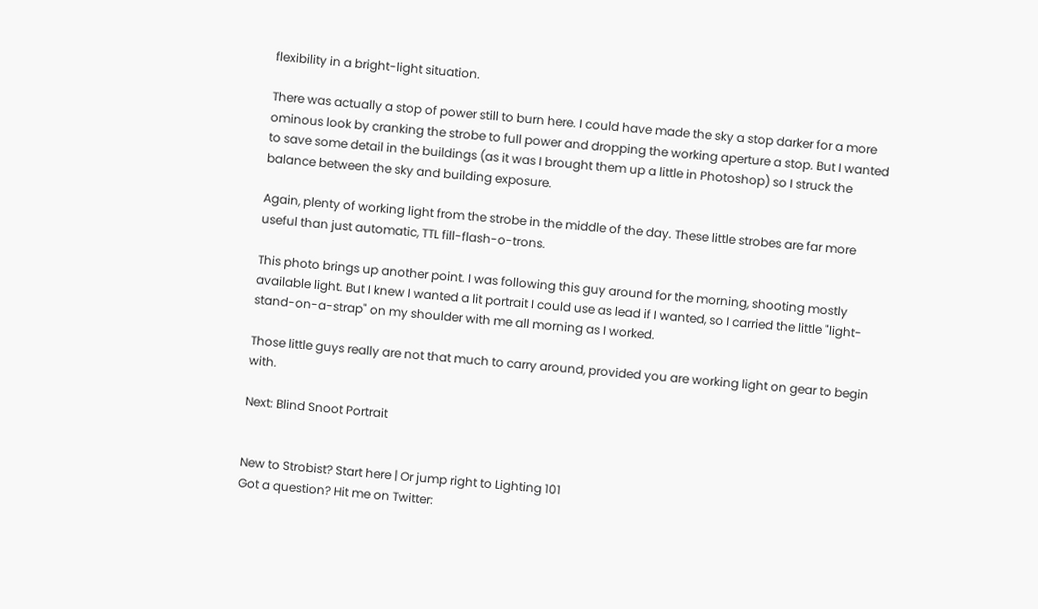flexibility in a bright-light situation.

There was actually a stop of power still to burn here. I could have made the sky a stop darker for a more ominous look by cranking the strobe to full power and dropping the working aperture a stop. But I wanted to save some detail in the buildings (as it was I brought them up a little in Photoshop) so I struck the balance between the sky and building exposure.

Again, plenty of working light from the strobe in the middle of the day. These little strobes are far more useful than just automatic, TTL fill-flash-o-trons.

This photo brings up another point. I was following this guy around for the morning, shooting mostly available light. But I knew I wanted a lit portrait I could use as lead if I wanted, so I carried the little "light-stand-on-a-strap" on my shoulder with me all morning as I worked.

Those little guys really are not that much to carry around, provided you are working light on gear to begin with.

Next: Blind Snoot Portrait


New to Strobist? Start here | Or jump right to Lighting 101
Got a question? Hit me on Twitter: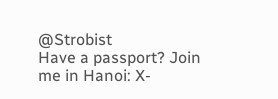@Strobist
Have a passport? Join me in Hanoi: X-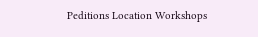Peditions Location Workshops